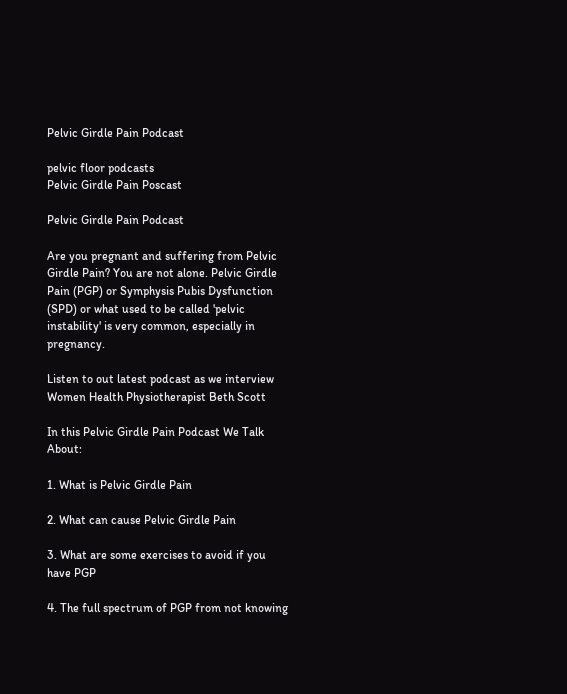Pelvic Girdle Pain Podcast

pelvic floor podcasts
Pelvic Girdle Pain Poscast

Pelvic Girdle Pain Podcast

Are you pregnant and suffering from Pelvic Girdle Pain? You are not alone. Pelvic Girdle Pain (PGP) or Symphysis Pubis Dysfunction (SPD) or what used to be called 'pelvic instability' is very common, especially in pregnancy.

Listen to out latest podcast as we interview Women Health Physiotherapist Beth Scott

In this Pelvic Girdle Pain Podcast We Talk About:

1. What is Pelvic Girdle Pain

2. What can cause Pelvic Girdle Pain

3. What are some exercises to avoid if you have PGP

4. The full spectrum of PGP from not knowing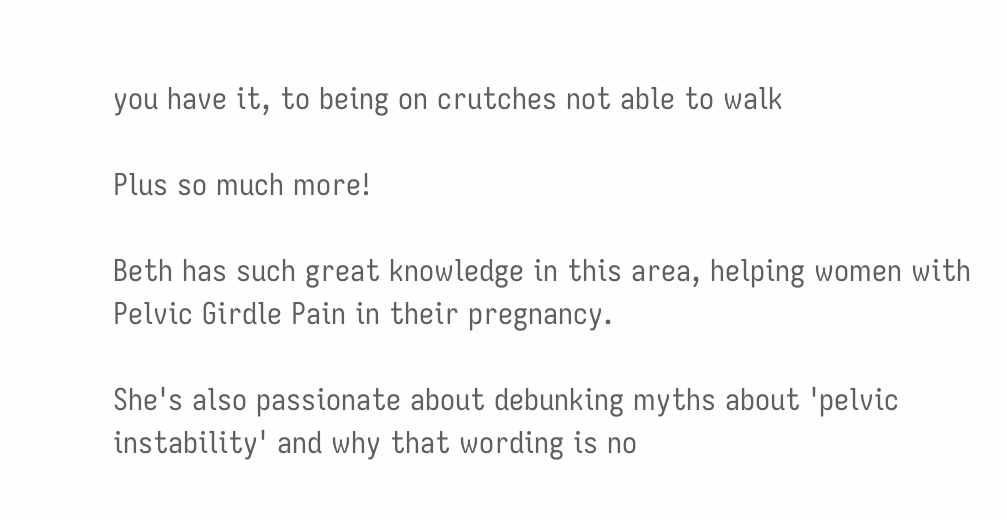you have it, to being on crutches not able to walk

Plus so much more!

Beth has such great knowledge in this area, helping women with Pelvic Girdle Pain in their pregnancy.

She's also passionate about debunking myths about 'pelvic instability' and why that wording is no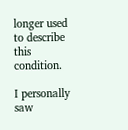longer used to describe this condition.

I personally saw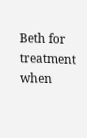Beth for treatment when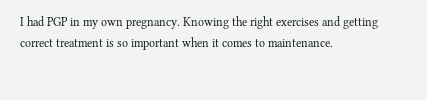I had PGP in my own pregnancy. Knowing the right exercises and getting correct treatment is so important when it comes to maintenance.